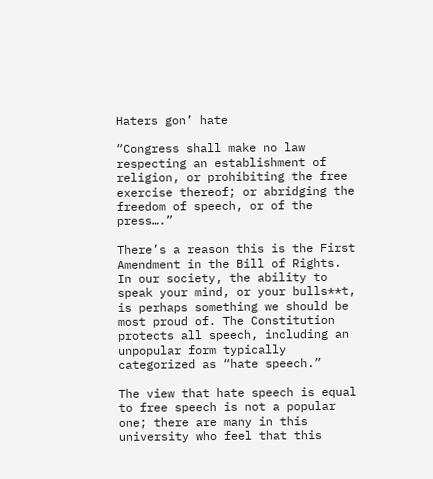Haters gon’ hate

“Congress shall make no law respecting an establishment of religion, or prohibiting the free exercise thereof; or abridging the freedom of speech, or of the press….”

There’s a reason this is the First Amendment in the Bill of Rights. In our society, the ability to speak your mind, or your bulls**t, is perhaps something we should be most proud of. The Constitution protects all speech, including an unpopular form typically categorized as “hate speech.”

The view that hate speech is equal to free speech is not a popular one; there are many in this university who feel that this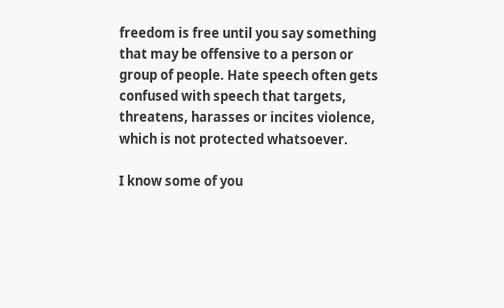freedom is free until you say something that may be offensive to a person or group of people. Hate speech often gets confused with speech that targets, threatens, harasses or incites violence, which is not protected whatsoever.

I know some of you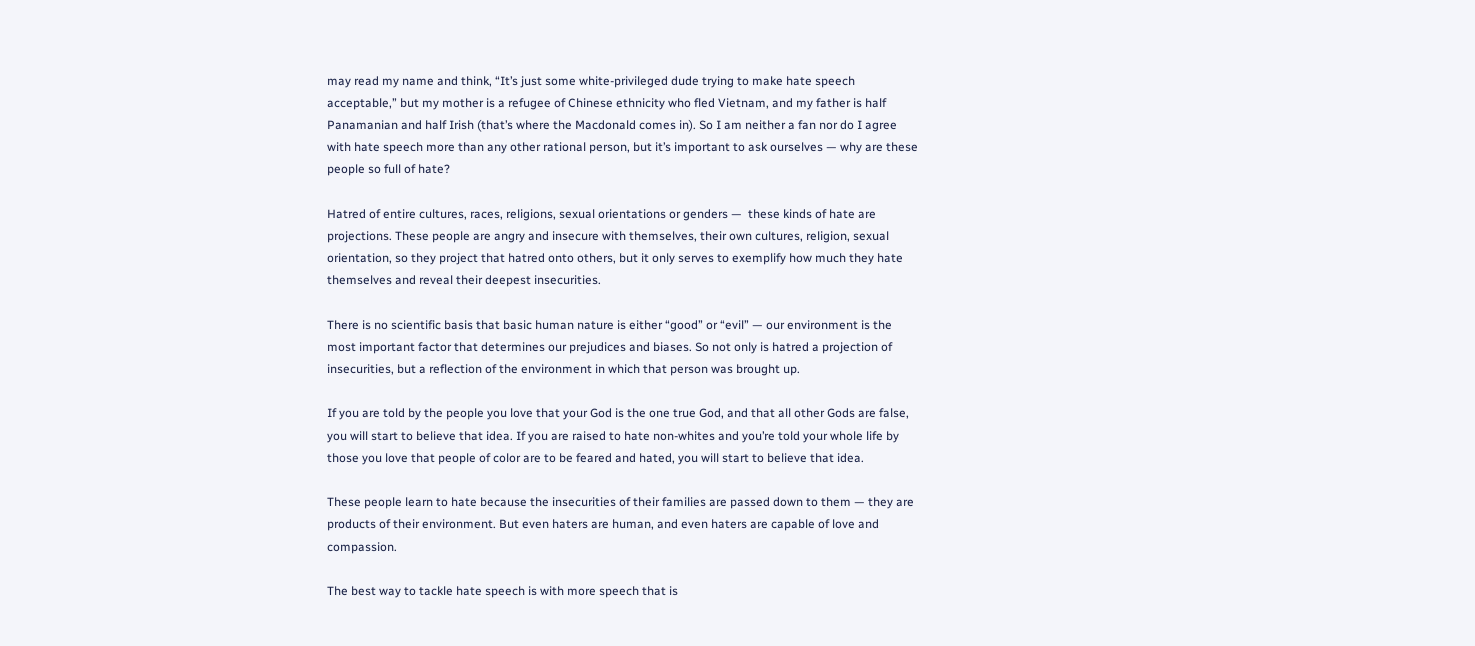may read my name and think, “It’s just some white-privileged dude trying to make hate speech acceptable,” but my mother is a refugee of Chinese ethnicity who fled Vietnam, and my father is half Panamanian and half Irish (that’s where the Macdonald comes in). So I am neither a fan nor do I agree with hate speech more than any other rational person, but it’s important to ask ourselves — why are these people so full of hate?

Hatred of entire cultures, races, religions, sexual orientations or genders —  these kinds of hate are projections. These people are angry and insecure with themselves, their own cultures, religion, sexual orientation, so they project that hatred onto others, but it only serves to exemplify how much they hate themselves and reveal their deepest insecurities.

There is no scientific basis that basic human nature is either “good” or “evil” — our environment is the most important factor that determines our prejudices and biases. So not only is hatred a projection of insecurities, but a reflection of the environment in which that person was brought up.

If you are told by the people you love that your God is the one true God, and that all other Gods are false, you will start to believe that idea. If you are raised to hate non-whites and you’re told your whole life by those you love that people of color are to be feared and hated, you will start to believe that idea.

These people learn to hate because the insecurities of their families are passed down to them — they are products of their environment. But even haters are human, and even haters are capable of love and compassion.

The best way to tackle hate speech is with more speech that is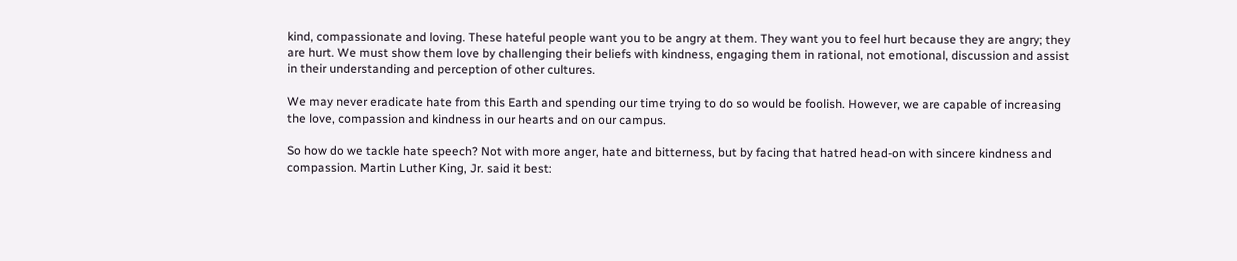kind, compassionate and loving. These hateful people want you to be angry at them. They want you to feel hurt because they are angry; they are hurt. We must show them love by challenging their beliefs with kindness, engaging them in rational, not emotional, discussion and assist in their understanding and perception of other cultures.

We may never eradicate hate from this Earth and spending our time trying to do so would be foolish. However, we are capable of increasing the love, compassion and kindness in our hearts and on our campus.

So how do we tackle hate speech? Not with more anger, hate and bitterness, but by facing that hatred head-on with sincere kindness and compassion. Martin Luther King, Jr. said it best: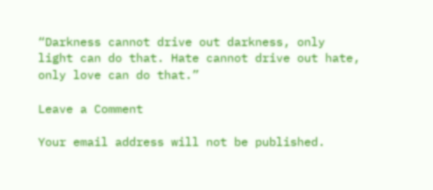“Darkness cannot drive out darkness, only light can do that. Hate cannot drive out hate, only love can do that.”

Leave a Comment

Your email address will not be published.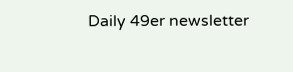Daily 49er newsletter